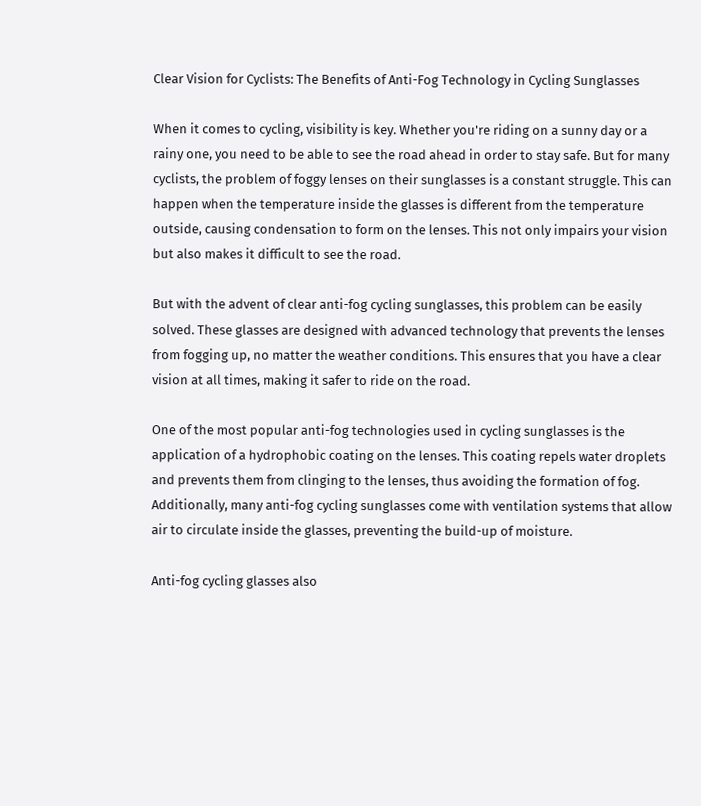Clear Vision for Cyclists: The Benefits of Anti-Fog Technology in Cycling Sunglasses

When it comes to cycling, visibility is key. Whether you're riding on a sunny day or a rainy one, you need to be able to see the road ahead in order to stay safe. But for many cyclists, the problem of foggy lenses on their sunglasses is a constant struggle. This can happen when the temperature inside the glasses is different from the temperature outside, causing condensation to form on the lenses. This not only impairs your vision but also makes it difficult to see the road.

But with the advent of clear anti-fog cycling sunglasses, this problem can be easily solved. These glasses are designed with advanced technology that prevents the lenses from fogging up, no matter the weather conditions. This ensures that you have a clear vision at all times, making it safer to ride on the road.

One of the most popular anti-fog technologies used in cycling sunglasses is the application of a hydrophobic coating on the lenses. This coating repels water droplets and prevents them from clinging to the lenses, thus avoiding the formation of fog. Additionally, many anti-fog cycling sunglasses come with ventilation systems that allow air to circulate inside the glasses, preventing the build-up of moisture.

Anti-fog cycling glasses also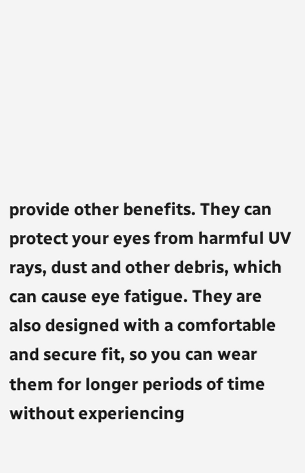provide other benefits. They can protect your eyes from harmful UV rays, dust and other debris, which can cause eye fatigue. They are also designed with a comfortable and secure fit, so you can wear them for longer periods of time without experiencing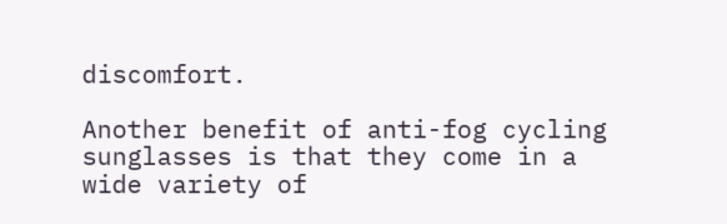discomfort.

Another benefit of anti-fog cycling sunglasses is that they come in a wide variety of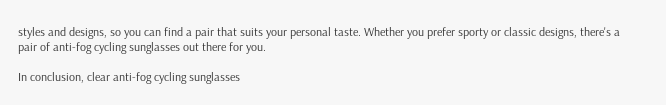styles and designs, so you can find a pair that suits your personal taste. Whether you prefer sporty or classic designs, there's a pair of anti-fog cycling sunglasses out there for you.

In conclusion, clear anti-fog cycling sunglasses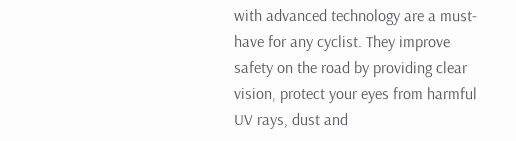with advanced technology are a must-have for any cyclist. They improve safety on the road by providing clear vision, protect your eyes from harmful UV rays, dust and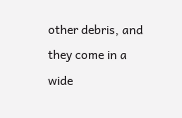other debris, and they come in a wide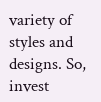variety of styles and designs. So, invest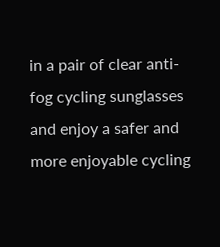in a pair of clear anti-fog cycling sunglasses and enjoy a safer and more enjoyable cycling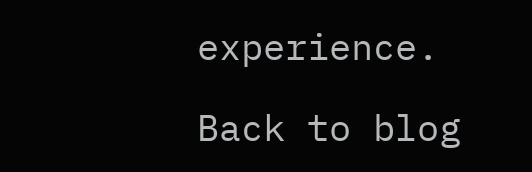experience.

Back to blog